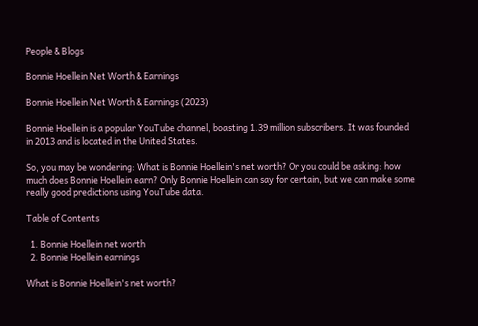People & Blogs

Bonnie Hoellein Net Worth & Earnings

Bonnie Hoellein Net Worth & Earnings (2023)

Bonnie Hoellein is a popular YouTube channel, boasting 1.39 million subscribers. It was founded in 2013 and is located in the United States.

So, you may be wondering: What is Bonnie Hoellein's net worth? Or you could be asking: how much does Bonnie Hoellein earn? Only Bonnie Hoellein can say for certain, but we can make some really good predictions using YouTube data.

Table of Contents

  1. Bonnie Hoellein net worth
  2. Bonnie Hoellein earnings

What is Bonnie Hoellein's net worth?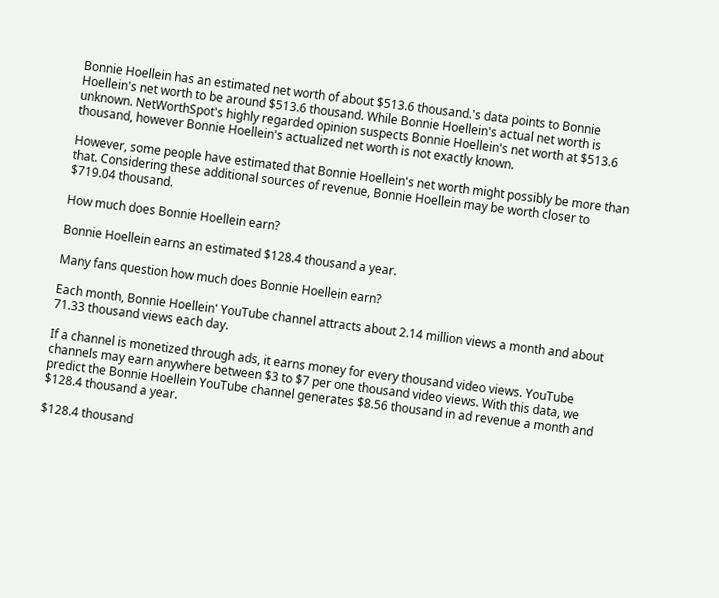Bonnie Hoellein has an estimated net worth of about $513.6 thousand.'s data points to Bonnie Hoellein's net worth to be around $513.6 thousand. While Bonnie Hoellein's actual net worth is unknown. NetWorthSpot's highly regarded opinion suspects Bonnie Hoellein's net worth at $513.6 thousand, however Bonnie Hoellein's actualized net worth is not exactly known.

However, some people have estimated that Bonnie Hoellein's net worth might possibly be more than that. Considering these additional sources of revenue, Bonnie Hoellein may be worth closer to $719.04 thousand.

How much does Bonnie Hoellein earn?

Bonnie Hoellein earns an estimated $128.4 thousand a year.

Many fans question how much does Bonnie Hoellein earn?

Each month, Bonnie Hoellein' YouTube channel attracts about 2.14 million views a month and about 71.33 thousand views each day.

If a channel is monetized through ads, it earns money for every thousand video views. YouTube channels may earn anywhere between $3 to $7 per one thousand video views. With this data, we predict the Bonnie Hoellein YouTube channel generates $8.56 thousand in ad revenue a month and $128.4 thousand a year.

$128.4 thousand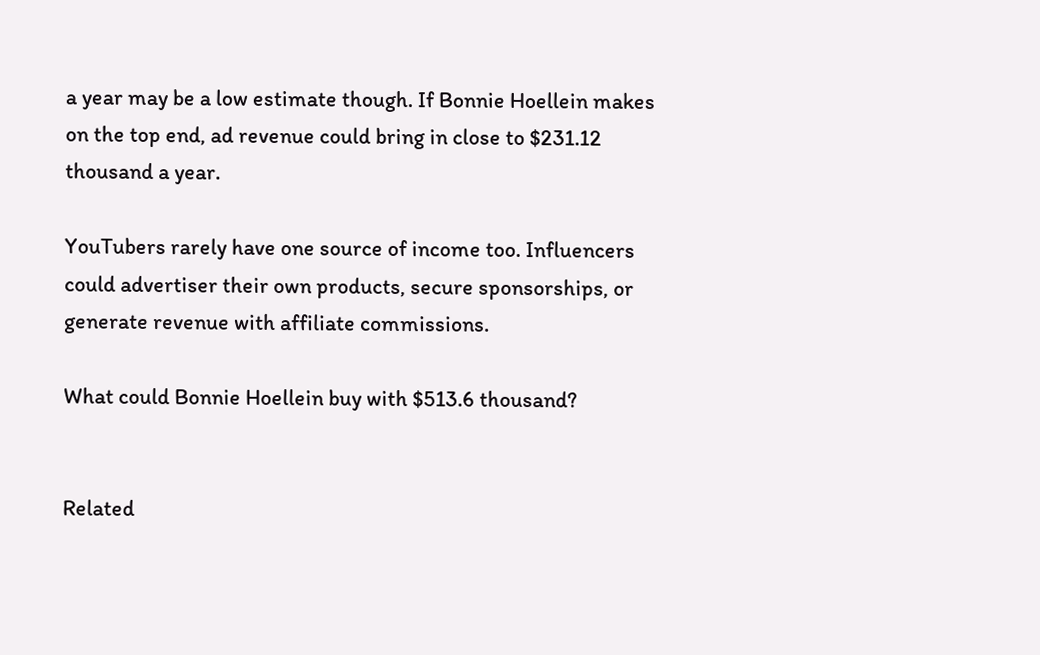a year may be a low estimate though. If Bonnie Hoellein makes on the top end, ad revenue could bring in close to $231.12 thousand a year.

YouTubers rarely have one source of income too. Influencers could advertiser their own products, secure sponsorships, or generate revenue with affiliate commissions.

What could Bonnie Hoellein buy with $513.6 thousand?


Related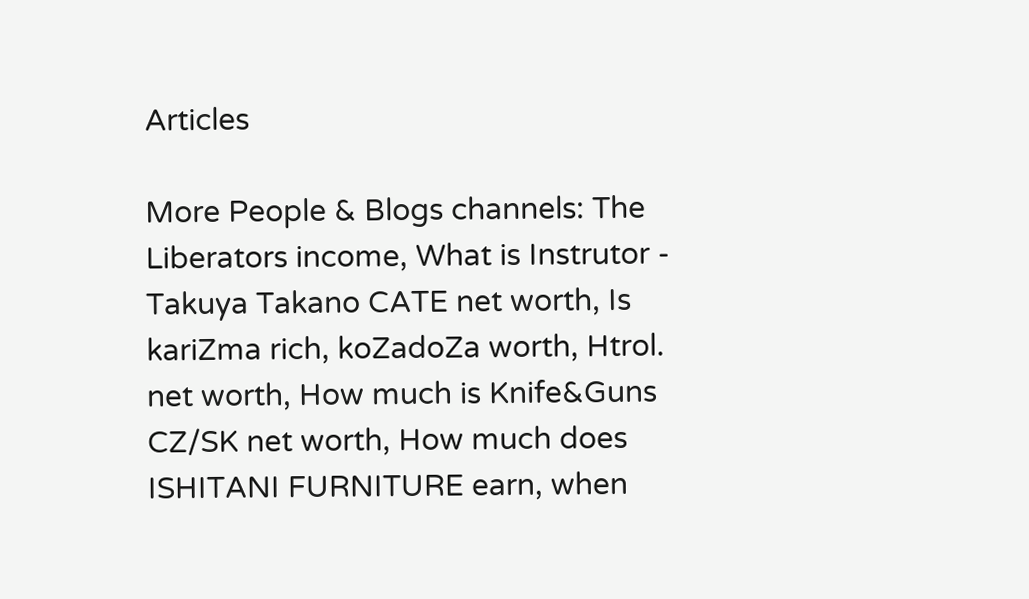Articles

More People & Blogs channels: The Liberators income, What is Instrutor - Takuya Takano CATE net worth, Is kariZma rich, koZadoZa worth, Htrol. net worth, How much is Knife&Guns CZ/SK net worth, How much does ISHITANI FURNITURE earn, when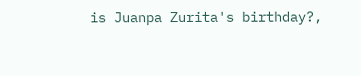is Juanpa Zurita's birthday?,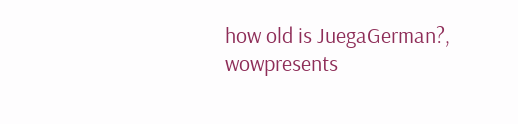how old is JuegaGerman?, wowpresents